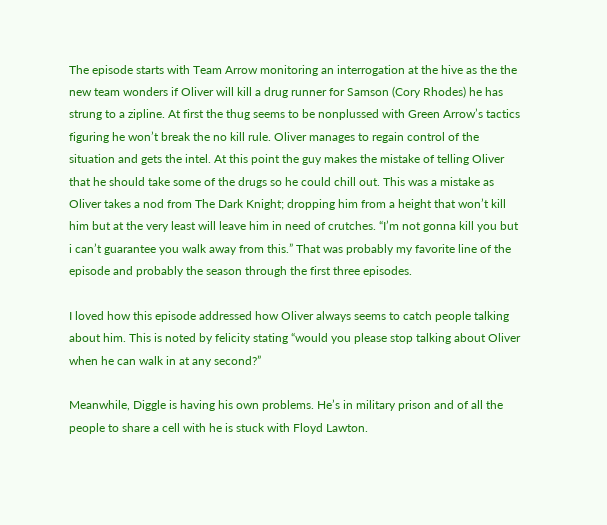The episode starts with Team Arrow monitoring an interrogation at the hive as the the new team wonders if Oliver will kill a drug runner for Samson (Cory Rhodes) he has strung to a zipline. At first the thug seems to be nonplussed with Green Arrow’s tactics figuring he won’t break the no kill rule. Oliver manages to regain control of the situation and gets the intel. At this point the guy makes the mistake of telling Oliver that he should take some of the drugs so he could chill out. This was a mistake as Oliver takes a nod from The Dark Knight; dropping him from a height that won’t kill him but at the very least will leave him in need of crutches. “I’m not gonna kill you but i can’t guarantee you walk away from this.” That was probably my favorite line of the episode and probably the season through the first three episodes.

I loved how this episode addressed how Oliver always seems to catch people talking about him. This is noted by felicity stating “would you please stop talking about Oliver when he can walk in at any second?”

Meanwhile, Diggle is having his own problems. He’s in military prison and of all the people to share a cell with he is stuck with Floyd Lawton.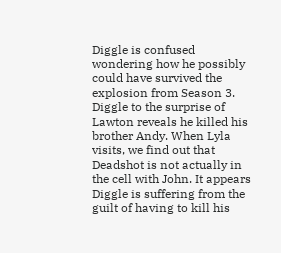Diggle is confused wondering how he possibly could have survived the explosion from Season 3. Diggle to the surprise of Lawton reveals he killed his brother Andy. When Lyla visits, we find out that Deadshot is not actually in the cell with John. It appears Diggle is suffering from the guilt of having to kill his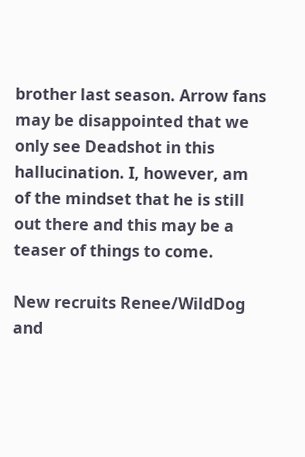brother last season. Arrow fans may be disappointed that we only see Deadshot in this hallucination. I, however, am of the mindset that he is still out there and this may be a teaser of things to come.

New recruits Renee/WildDog and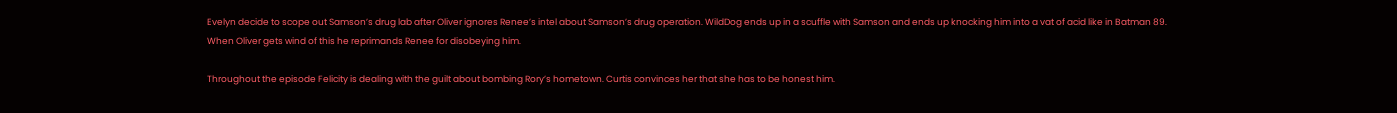Evelyn decide to scope out Samson’s drug lab after Oliver ignores Renee’s intel about Samson’s drug operation. WildDog ends up in a scuffle with Samson and ends up knocking him into a vat of acid like in Batman 89. When Oliver gets wind of this he reprimands Renee for disobeying him.

Throughout the episode Felicity is dealing with the guilt about bombing Rory’s hometown. Curtis convinces her that she has to be honest him.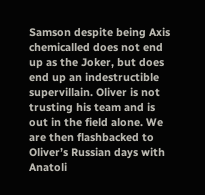Samson despite being Axis chemicalled does not end up as the Joker, but does end up an indestructible supervillain. Oliver is not trusting his team and is out in the field alone. We are then flashbacked to Oliver’s Russian days with Anatoli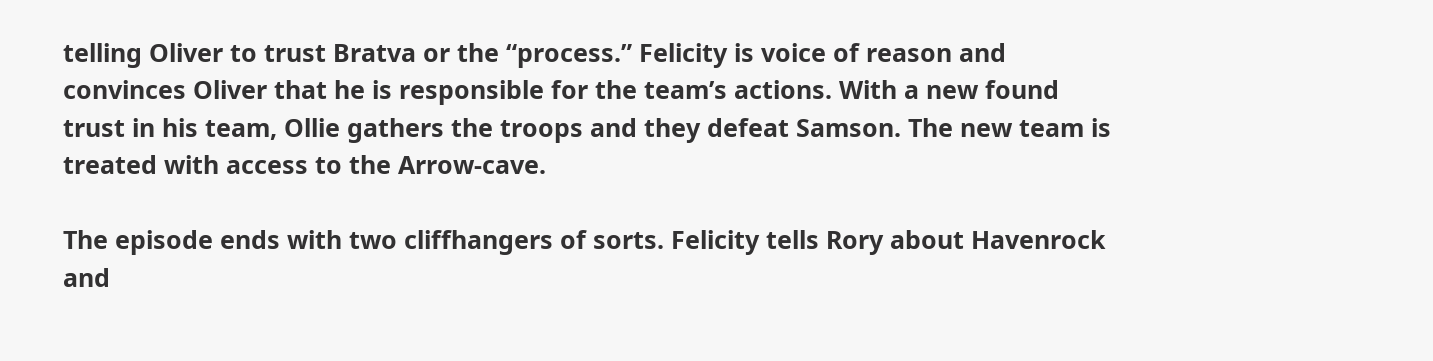telling Oliver to trust Bratva or the “process.” Felicity is voice of reason and convinces Oliver that he is responsible for the team’s actions. With a new found trust in his team, Ollie gathers the troops and they defeat Samson. The new team is treated with access to the Arrow-cave.

The episode ends with two cliffhangers of sorts. Felicity tells Rory about Havenrock and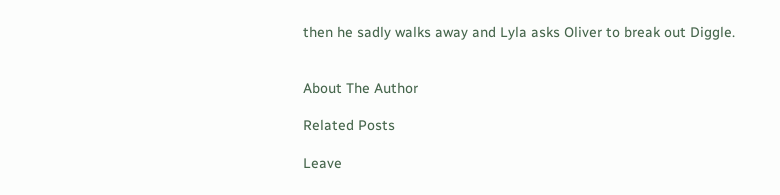then he sadly walks away and Lyla asks Oliver to break out Diggle.


About The Author

Related Posts

Leave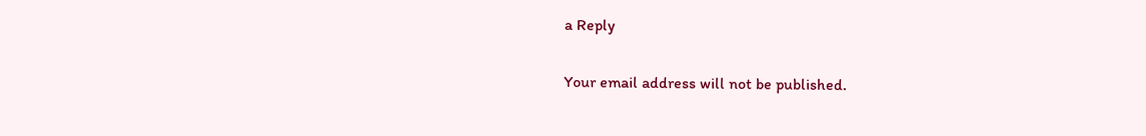a Reply

Your email address will not be published.